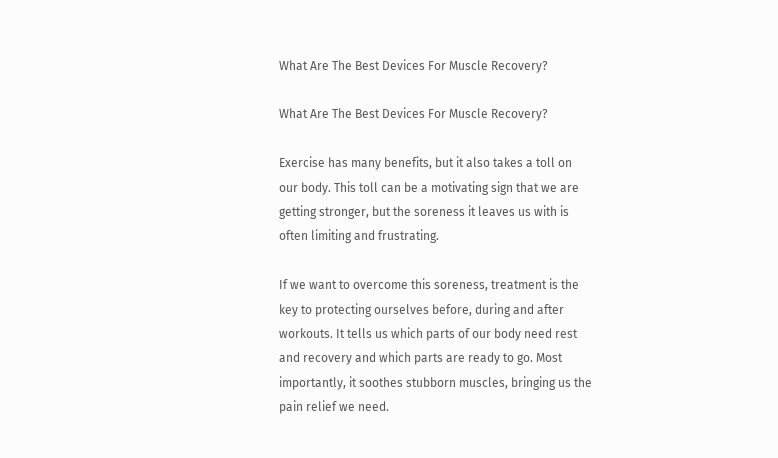What Are The Best Devices For Muscle Recovery?

What Are The Best Devices For Muscle Recovery?

Exercise has many benefits, but it also takes a toll on our body. This toll can be a motivating sign that we are getting stronger, but the soreness it leaves us with is often limiting and frustrating.

If we want to overcome this soreness, treatment is the key to protecting ourselves before, during and after workouts. It tells us which parts of our body need rest and recovery and which parts are ready to go. Most importantly, it soothes stubborn muscles, bringing us the pain relief we need.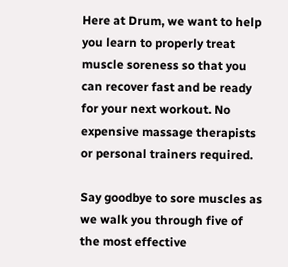Here at Drum, we want to help you learn to properly treat muscle soreness so that you can recover fast and be ready for your next workout. No expensive massage therapists or personal trainers required.

Say goodbye to sore muscles as we walk you through five of the most effective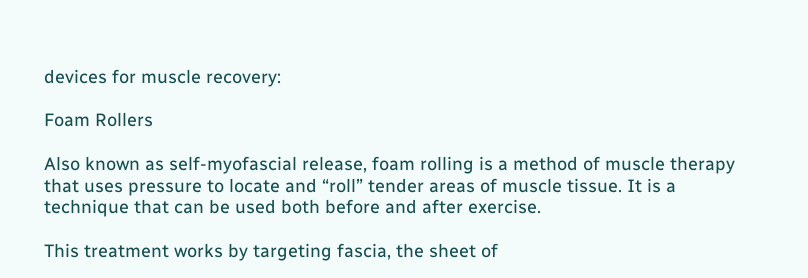devices for muscle recovery:

Foam Rollers

Also known as self-myofascial release, foam rolling is a method of muscle therapy that uses pressure to locate and “roll” tender areas of muscle tissue. It is a technique that can be used both before and after exercise.

This treatment works by targeting fascia, the sheet of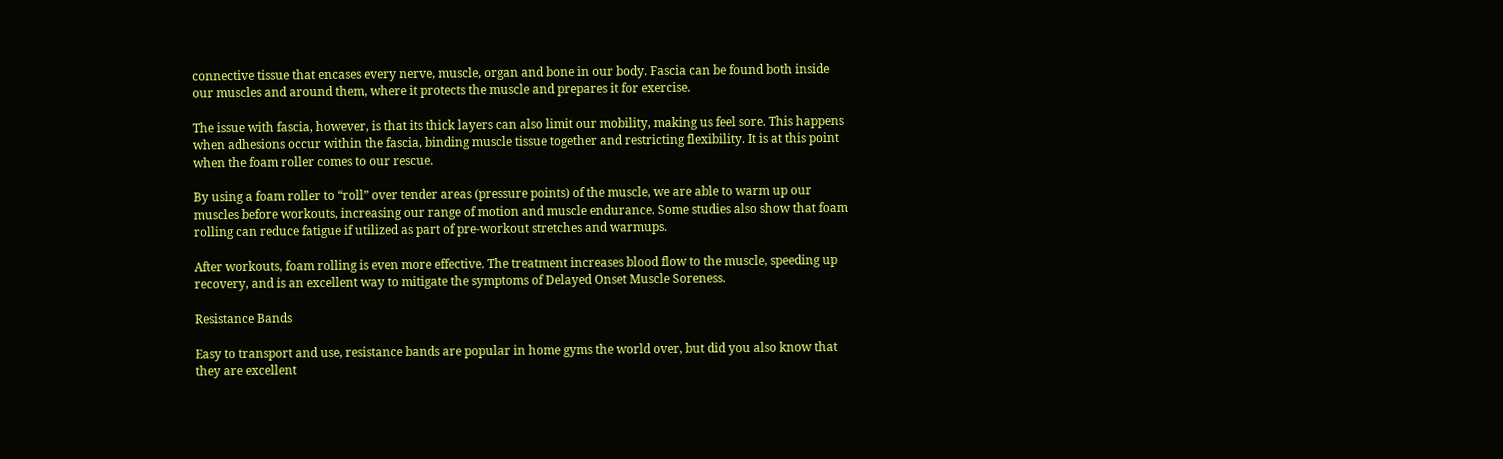connective tissue that encases every nerve, muscle, organ and bone in our body. Fascia can be found both inside our muscles and around them, where it protects the muscle and prepares it for exercise.

The issue with fascia, however, is that its thick layers can also limit our mobility, making us feel sore. This happens when adhesions occur within the fascia, binding muscle tissue together and restricting flexibility. It is at this point when the foam roller comes to our rescue.

By using a foam roller to “roll” over tender areas (pressure points) of the muscle, we are able to warm up our muscles before workouts, increasing our range of motion and muscle endurance. Some studies also show that foam rolling can reduce fatigue if utilized as part of pre-workout stretches and warmups.

After workouts, foam rolling is even more effective. The treatment increases blood flow to the muscle, speeding up recovery, and is an excellent way to mitigate the symptoms of Delayed Onset Muscle Soreness.

Resistance Bands

Easy to transport and use, resistance bands are popular in home gyms the world over, but did you also know that they are excellent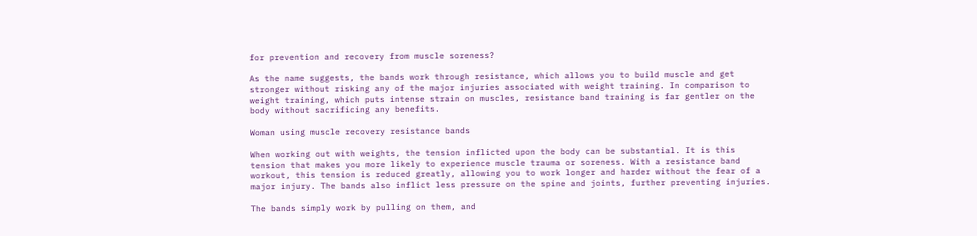for prevention and recovery from muscle soreness?

As the name suggests, the bands work through resistance, which allows you to build muscle and get stronger without risking any of the major injuries associated with weight training. In comparison to weight training, which puts intense strain on muscles, resistance band training is far gentler on the body without sacrificing any benefits.

Woman using muscle recovery resistance bands

When working out with weights, the tension inflicted upon the body can be substantial. It is this tension that makes you more likely to experience muscle trauma or soreness. With a resistance band workout, this tension is reduced greatly, allowing you to work longer and harder without the fear of a major injury. The bands also inflict less pressure on the spine and joints, further preventing injuries.

The bands simply work by pulling on them, and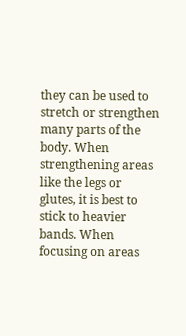they can be used to stretch or strengthen many parts of the body. When strengthening areas like the legs or glutes, it is best to stick to heavier bands. When focusing on areas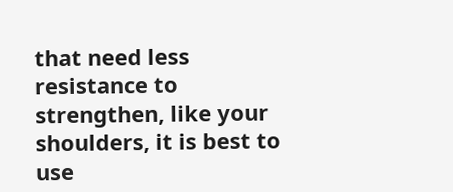that need less resistance to strengthen, like your shoulders, it is best to use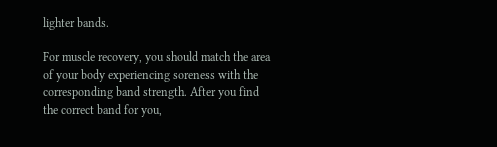lighter bands.

For muscle recovery, you should match the area of your body experiencing soreness with the corresponding band strength. After you find the correct band for you,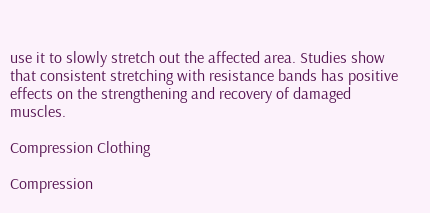use it to slowly stretch out the affected area. Studies show that consistent stretching with resistance bands has positive effects on the strengthening and recovery of damaged muscles.

Compression Clothing

Compression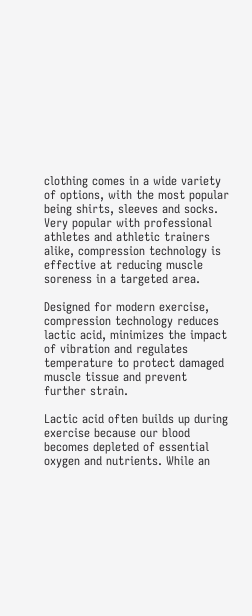clothing comes in a wide variety of options, with the most popular being shirts, sleeves and socks. Very popular with professional athletes and athletic trainers alike, compression technology is effective at reducing muscle soreness in a targeted area.

Designed for modern exercise, compression technology reduces lactic acid, minimizes the impact of vibration and regulates temperature to protect damaged muscle tissue and prevent further strain.

Lactic acid often builds up during exercise because our blood becomes depleted of essential oxygen and nutrients. While an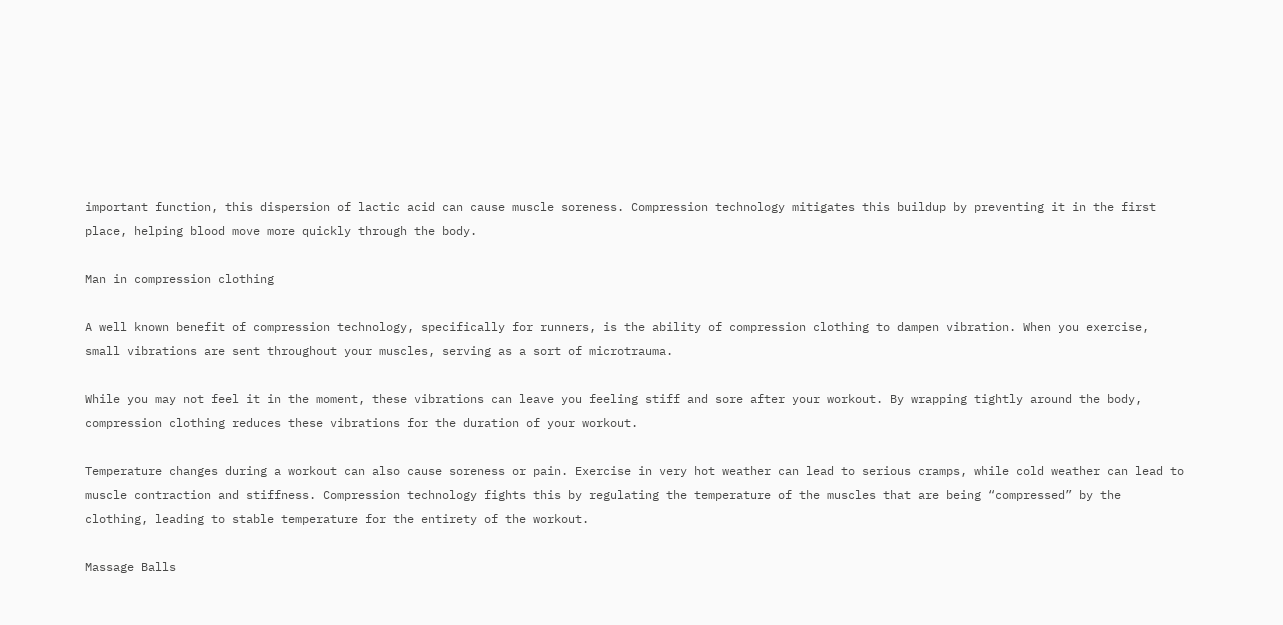important function, this dispersion of lactic acid can cause muscle soreness. Compression technology mitigates this buildup by preventing it in the first place, helping blood move more quickly through the body.

Man in compression clothing

A well known benefit of compression technology, specifically for runners, is the ability of compression clothing to dampen vibration. When you exercise, small vibrations are sent throughout your muscles, serving as a sort of microtrauma.

While you may not feel it in the moment, these vibrations can leave you feeling stiff and sore after your workout. By wrapping tightly around the body, compression clothing reduces these vibrations for the duration of your workout.

Temperature changes during a workout can also cause soreness or pain. Exercise in very hot weather can lead to serious cramps, while cold weather can lead to muscle contraction and stiffness. Compression technology fights this by regulating the temperature of the muscles that are being “compressed” by the clothing, leading to stable temperature for the entirety of the workout.

Massage Balls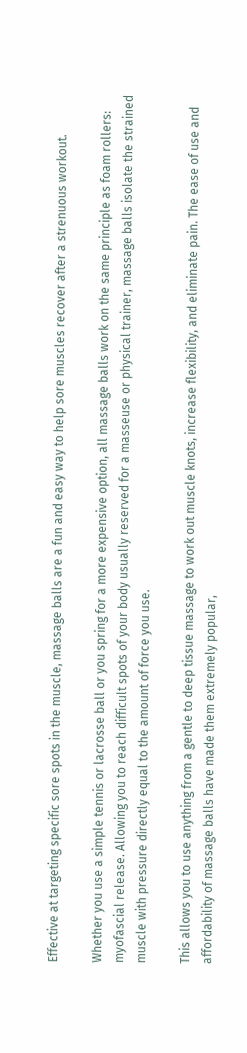Effective at targeting specific sore spots in the muscle, massage balls are a fun and easy way to help sore muscles recover after a strenuous workout.

Whether you use a simple tennis or lacrosse ball or you spring for a more expensive option, all massage balls work on the same principle as foam rollers: myofascial release. Allowing you to reach difficult spots of your body usually reserved for a masseuse or physical trainer, massage balls isolate the strained muscle with pressure directly equal to the amount of force you use.

This allows you to use anything from a gentle to deep tissue massage to work out muscle knots, increase flexibility, and eliminate pain. The ease of use and affordability of massage balls have made them extremely popular,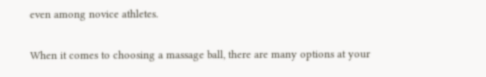even among novice athletes.

When it comes to choosing a massage ball, there are many options at your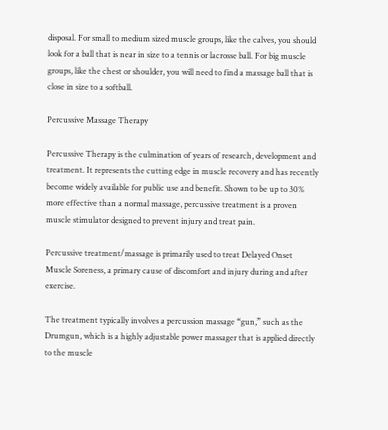disposal. For small to medium sized muscle groups, like the calves, you should look for a ball that is near in size to a tennis or lacrosse ball. For big muscle groups, like the chest or shoulder, you will need to find a massage ball that is close in size to a softball.

Percussive Massage Therapy

Percussive Therapy is the culmination of years of research, development and treatment. It represents the cutting edge in muscle recovery and has recently become widely available for public use and benefit. Shown to be up to 30% more effective than a normal massage, percussive treatment is a proven muscle stimulator designed to prevent injury and treat pain.

Percussive treatment/massage is primarily used to treat Delayed Onset Muscle Soreness, a primary cause of discomfort and injury during and after exercise.

The treatment typically involves a percussion massage “gun,” such as the Drumgun, which is a highly adjustable power massager that is applied directly to the muscle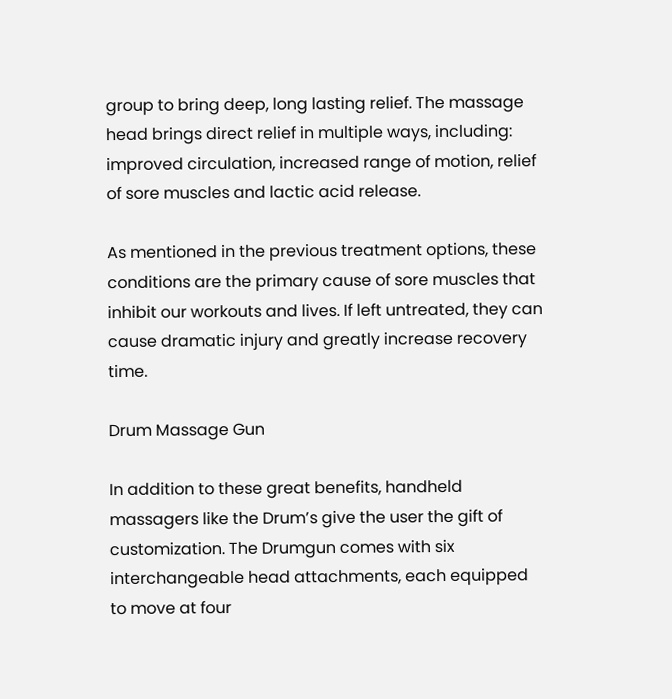group to bring deep, long lasting relief. The massage head brings direct relief in multiple ways, including: improved circulation, increased range of motion, relief of sore muscles and lactic acid release.

As mentioned in the previous treatment options, these conditions are the primary cause of sore muscles that inhibit our workouts and lives. If left untreated, they can cause dramatic injury and greatly increase recovery time.

Drum Massage Gun

In addition to these great benefits, handheld massagers like the Drum’s give the user the gift of customization. The Drumgun comes with six interchangeable head attachments, each equipped to move at four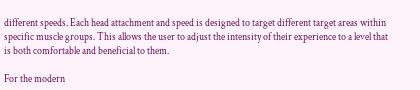different speeds. Each head attachment and speed is designed to target different target areas within specific muscle groups. This allows the user to adjust the intensity of their experience to a level that is both comfortable and beneficial to them.

For the modern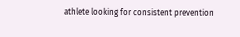athlete looking for consistent prevention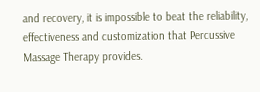and recovery, it is impossible to beat the reliability, effectiveness and customization that Percussive Massage Therapy provides.